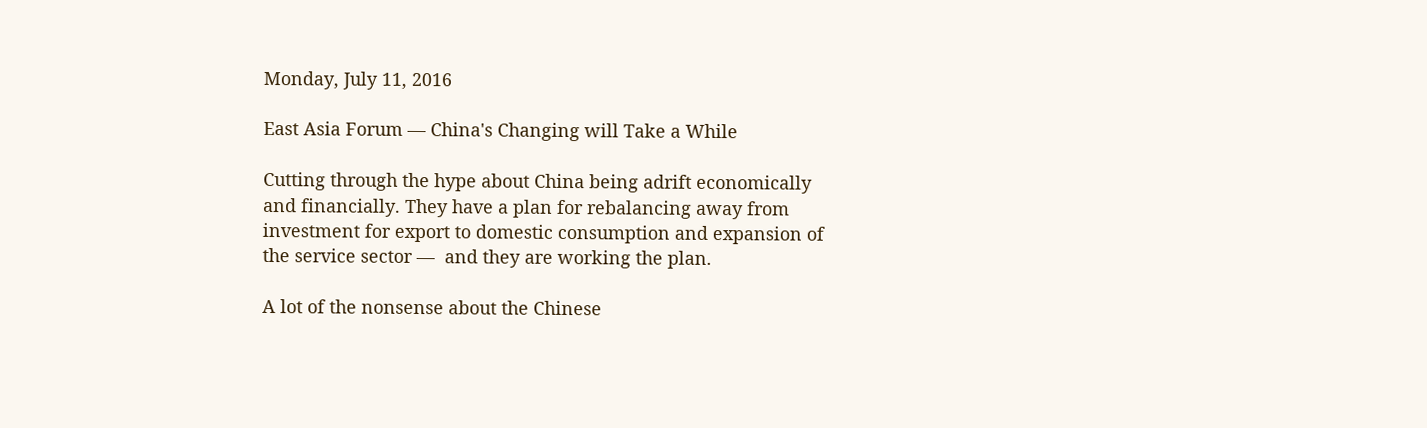Monday, July 11, 2016

East Asia Forum — China's Changing will Take a While

Cutting through the hype about China being adrift economically and financially. They have a plan for rebalancing away from investment for export to domestic consumption and expansion of the service sector —  and they are working the plan.

A lot of the nonsense about the Chinese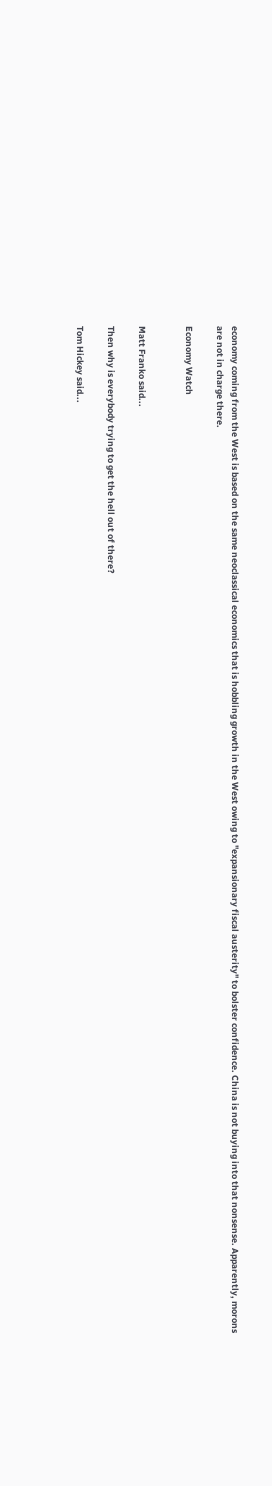economy coming from the West is based on the same neoclassical economics that is hobbling growth in the West owing to "expansionary fiscal austerity" to bolster confidence. China is not buying into that nonsense. Apparently, morons are not in charge there.

Economy Watch


Matt Franko said...

Then why is everybody trying to get the hell out of there?

Tom Hickey said...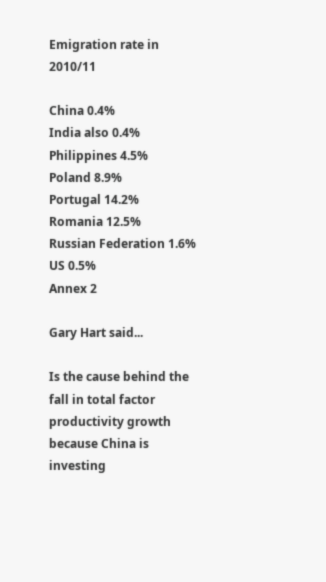Emigration rate in 2010/11

China 0.4%
India also 0.4%
Philippines 4.5%
Poland 8.9%
Portugal 14.2%
Romania 12.5%
Russian Federation 1.6%
US 0.5%
Annex 2

Gary Hart said...

Is the cause behind the fall in total factor productivity growth because China is investing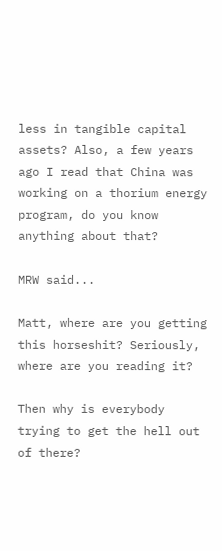less in tangible capital assets? Also, a few years ago I read that China was working on a thorium energy program, do you know anything about that?

MRW said...

Matt, where are you getting this horseshit? Seriously, where are you reading it?

Then why is everybody trying to get the hell out of there?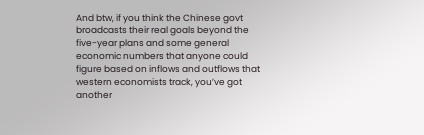And btw, if you think the Chinese govt broadcasts their real goals beyond the five-year plans and some general economic numbers that anyone could figure based on inflows and outflows that western economists track, you’ve got another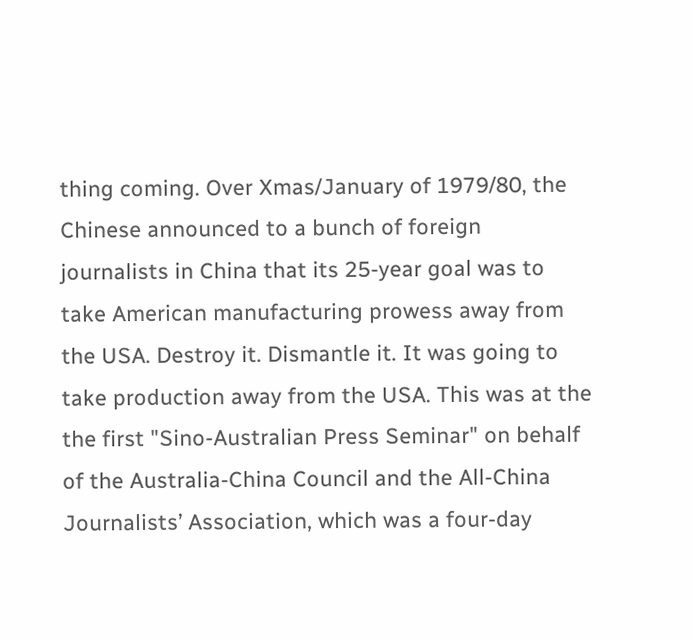thing coming. Over Xmas/January of 1979/80, the Chinese announced to a bunch of foreign journalists in China that its 25-year goal was to take American manufacturing prowess away from the USA. Destroy it. Dismantle it. It was going to take production away from the USA. This was at the the first "Sino-Australian Press Seminar" on behalf of the Australia-China Council and the All-China Journalists’ Association, which was a four-day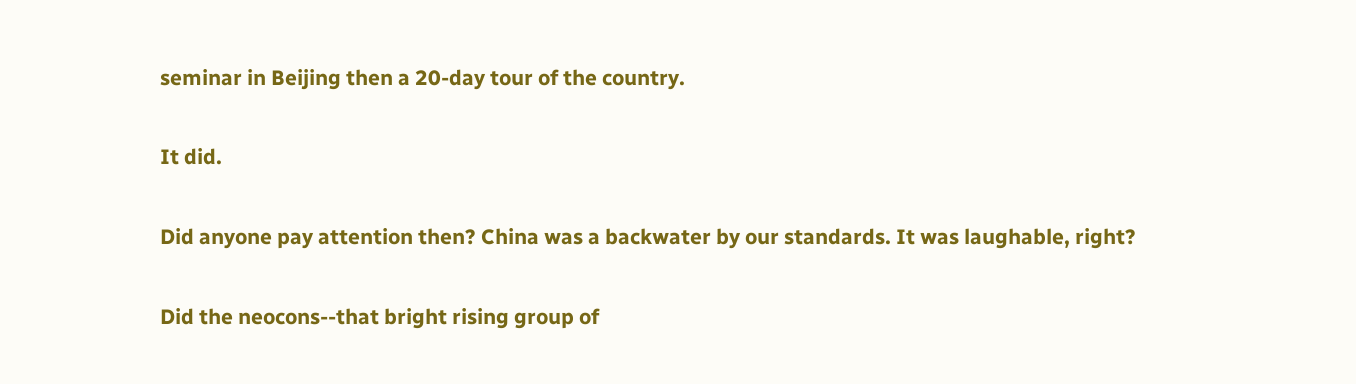seminar in Beijing then a 20-day tour of the country.

It did.

Did anyone pay attention then? China was a backwater by our standards. It was laughable, right?

Did the neocons--that bright rising group of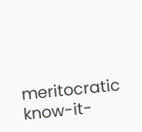meritocratic know-it-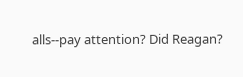alls--pay attention? Did Reagan?